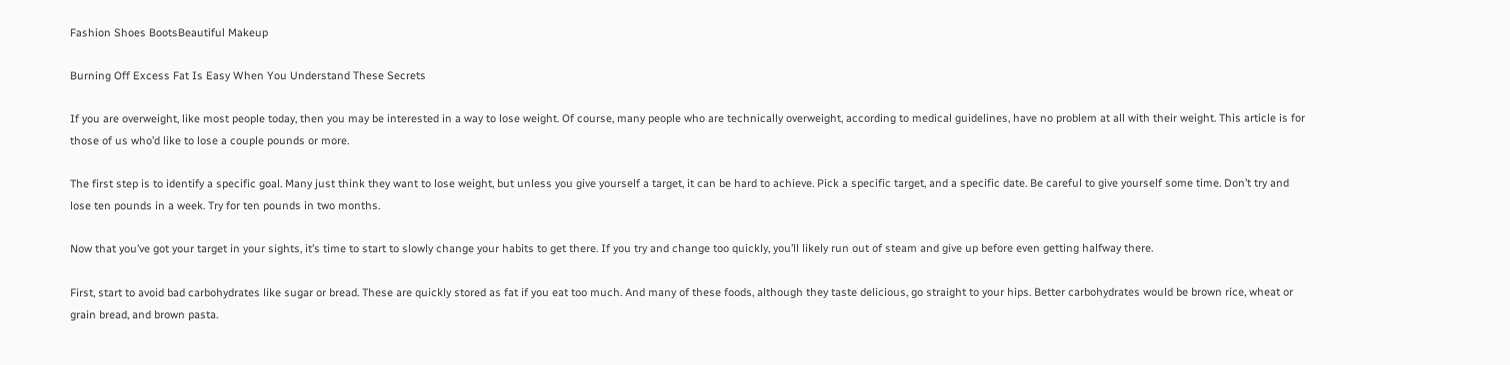Fashion Shoes BootsBeautiful Makeup

Burning Off Excess Fat Is Easy When You Understand These Secrets

If you are overweight, like most people today, then you may be interested in a way to lose weight. Of course, many people who are technically overweight, according to medical guidelines, have no problem at all with their weight. This article is for those of us who’d like to lose a couple pounds or more.

The first step is to identify a specific goal. Many just think they want to lose weight, but unless you give yourself a target, it can be hard to achieve. Pick a specific target, and a specific date. Be careful to give yourself some time. Don’t try and lose ten pounds in a week. Try for ten pounds in two months.

Now that you’ve got your target in your sights, it’s time to start to slowly change your habits to get there. If you try and change too quickly, you’ll likely run out of steam and give up before even getting halfway there.

First, start to avoid bad carbohydrates like sugar or bread. These are quickly stored as fat if you eat too much. And many of these foods, although they taste delicious, go straight to your hips. Better carbohydrates would be brown rice, wheat or grain bread, and brown pasta.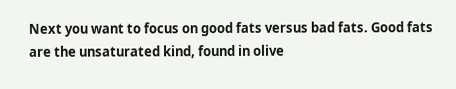Next you want to focus on good fats versus bad fats. Good fats are the unsaturated kind, found in olive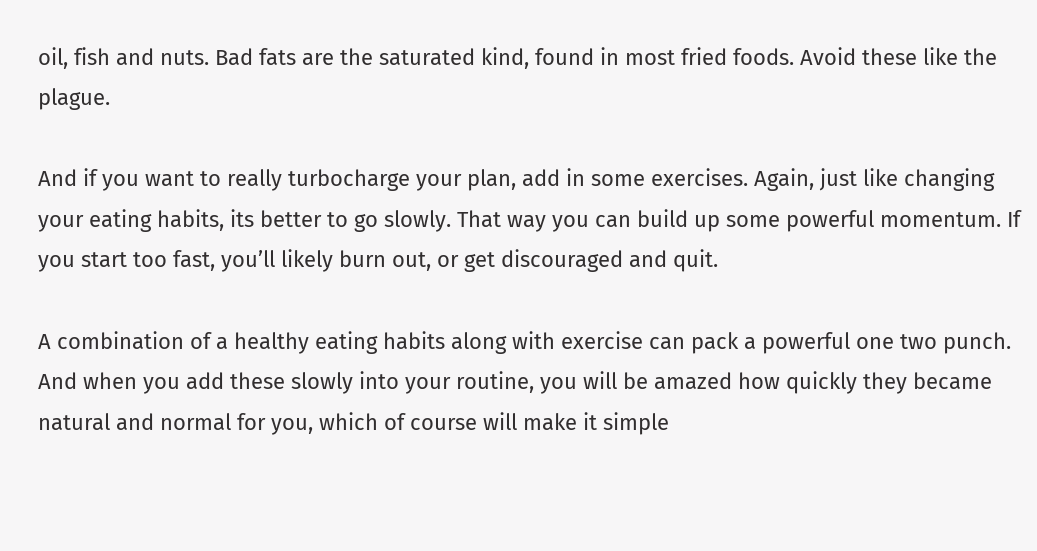oil, fish and nuts. Bad fats are the saturated kind, found in most fried foods. Avoid these like the plague.

And if you want to really turbocharge your plan, add in some exercises. Again, just like changing your eating habits, its better to go slowly. That way you can build up some powerful momentum. If you start too fast, you’ll likely burn out, or get discouraged and quit.

A combination of a healthy eating habits along with exercise can pack a powerful one two punch. And when you add these slowly into your routine, you will be amazed how quickly they became natural and normal for you, which of course will make it simple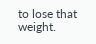to lose that weight.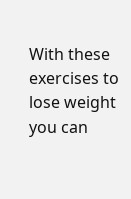With these exercises to lose weight you can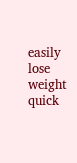easily lose weight quick